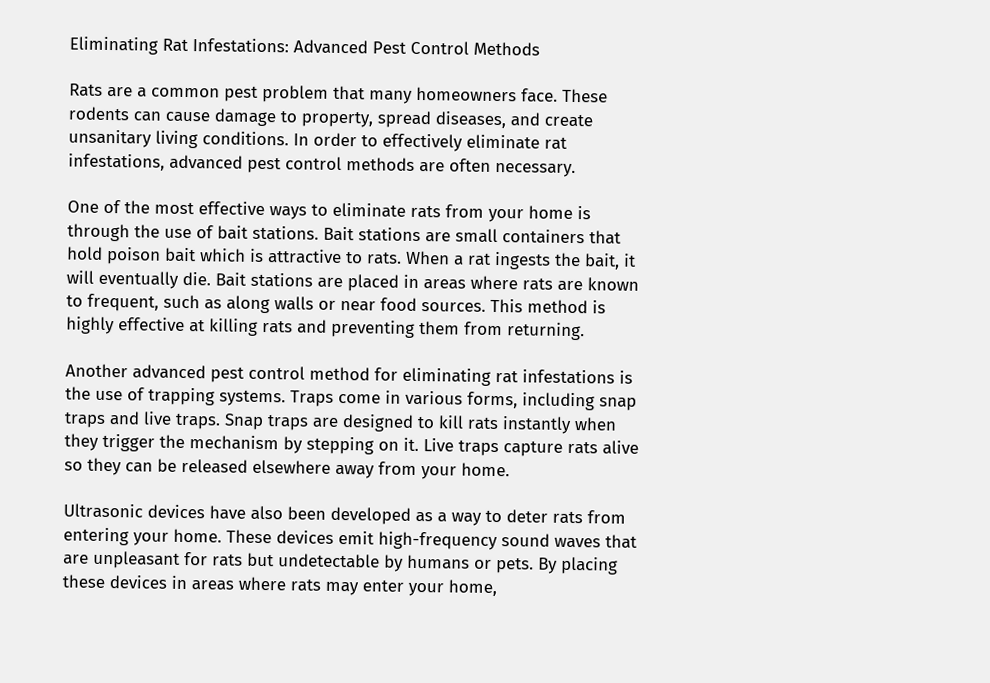Eliminating Rat Infestations: Advanced Pest Control Methods

Rats are a common pest problem that many homeowners face. These rodents can cause damage to property, spread diseases, and create unsanitary living conditions. In order to effectively eliminate rat infestations, advanced pest control methods are often necessary.

One of the most effective ways to eliminate rats from your home is through the use of bait stations. Bait stations are small containers that hold poison bait which is attractive to rats. When a rat ingests the bait, it will eventually die. Bait stations are placed in areas where rats are known to frequent, such as along walls or near food sources. This method is highly effective at killing rats and preventing them from returning.

Another advanced pest control method for eliminating rat infestations is the use of trapping systems. Traps come in various forms, including snap traps and live traps. Snap traps are designed to kill rats instantly when they trigger the mechanism by stepping on it. Live traps capture rats alive so they can be released elsewhere away from your home.

Ultrasonic devices have also been developed as a way to deter rats from entering your home. These devices emit high-frequency sound waves that are unpleasant for rats but undetectable by humans or pets. By placing these devices in areas where rats may enter your home,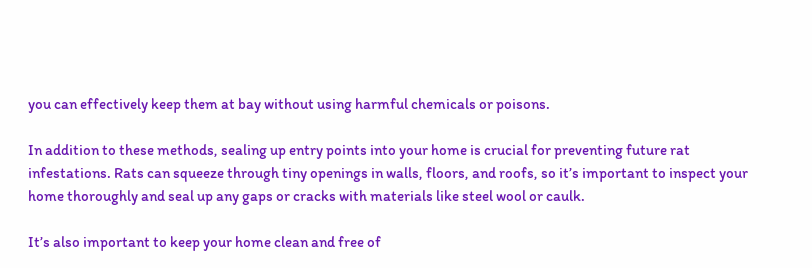you can effectively keep them at bay without using harmful chemicals or poisons.

In addition to these methods, sealing up entry points into your home is crucial for preventing future rat infestations. Rats can squeeze through tiny openings in walls, floors, and roofs, so it’s important to inspect your home thoroughly and seal up any gaps or cracks with materials like steel wool or caulk.

It’s also important to keep your home clean and free of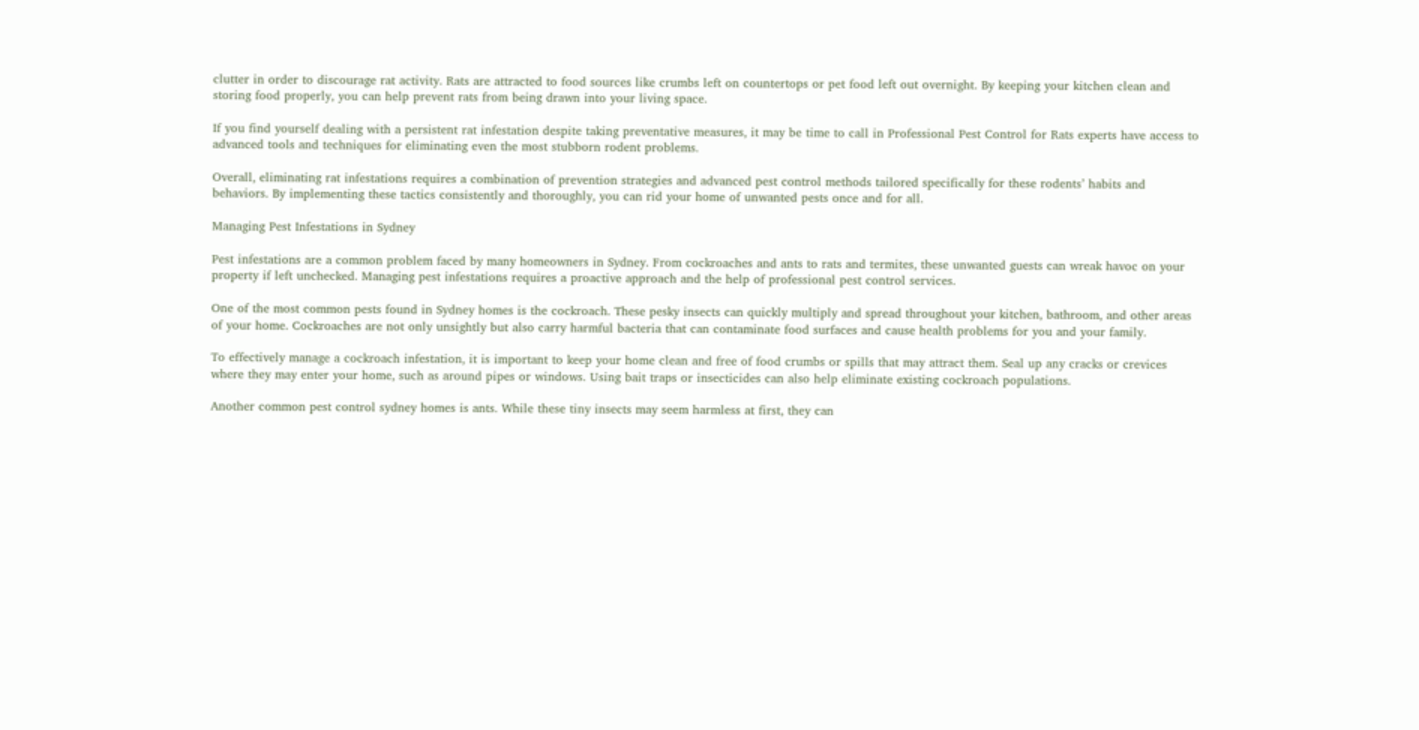clutter in order to discourage rat activity. Rats are attracted to food sources like crumbs left on countertops or pet food left out overnight. By keeping your kitchen clean and storing food properly, you can help prevent rats from being drawn into your living space.

If you find yourself dealing with a persistent rat infestation despite taking preventative measures, it may be time to call in Professional Pest Control for Rats experts have access to advanced tools and techniques for eliminating even the most stubborn rodent problems.

Overall, eliminating rat infestations requires a combination of prevention strategies and advanced pest control methods tailored specifically for these rodents’ habits and behaviors. By implementing these tactics consistently and thoroughly, you can rid your home of unwanted pests once and for all.

Managing Pest Infestations in Sydney

Pest infestations are a common problem faced by many homeowners in Sydney. From cockroaches and ants to rats and termites, these unwanted guests can wreak havoc on your property if left unchecked. Managing pest infestations requires a proactive approach and the help of professional pest control services.

One of the most common pests found in Sydney homes is the cockroach. These pesky insects can quickly multiply and spread throughout your kitchen, bathroom, and other areas of your home. Cockroaches are not only unsightly but also carry harmful bacteria that can contaminate food surfaces and cause health problems for you and your family.

To effectively manage a cockroach infestation, it is important to keep your home clean and free of food crumbs or spills that may attract them. Seal up any cracks or crevices where they may enter your home, such as around pipes or windows. Using bait traps or insecticides can also help eliminate existing cockroach populations.

Another common pest control sydney homes is ants. While these tiny insects may seem harmless at first, they can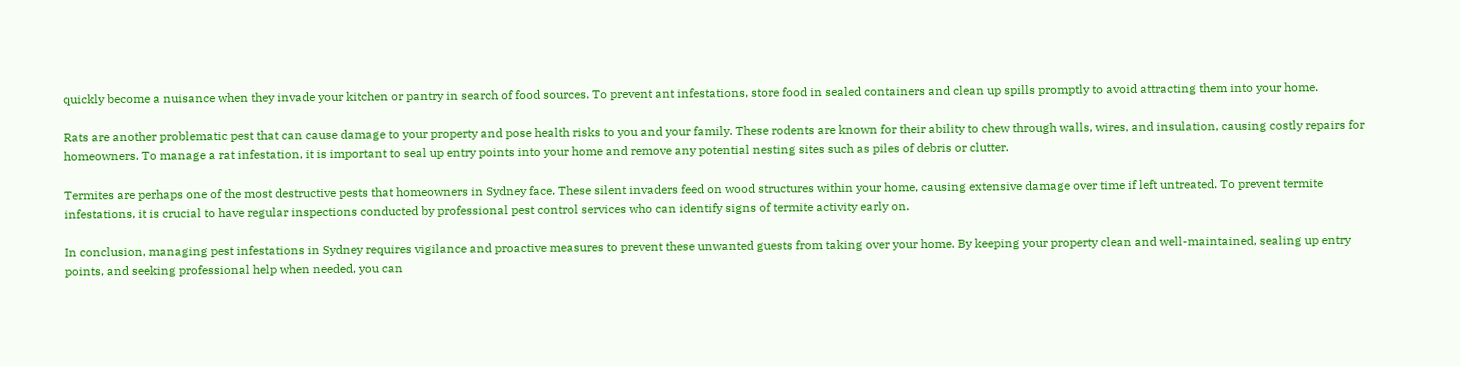quickly become a nuisance when they invade your kitchen or pantry in search of food sources. To prevent ant infestations, store food in sealed containers and clean up spills promptly to avoid attracting them into your home.

Rats are another problematic pest that can cause damage to your property and pose health risks to you and your family. These rodents are known for their ability to chew through walls, wires, and insulation, causing costly repairs for homeowners. To manage a rat infestation, it is important to seal up entry points into your home and remove any potential nesting sites such as piles of debris or clutter.

Termites are perhaps one of the most destructive pests that homeowners in Sydney face. These silent invaders feed on wood structures within your home, causing extensive damage over time if left untreated. To prevent termite infestations, it is crucial to have regular inspections conducted by professional pest control services who can identify signs of termite activity early on.

In conclusion, managing pest infestations in Sydney requires vigilance and proactive measures to prevent these unwanted guests from taking over your home. By keeping your property clean and well-maintained, sealing up entry points, and seeking professional help when needed, you can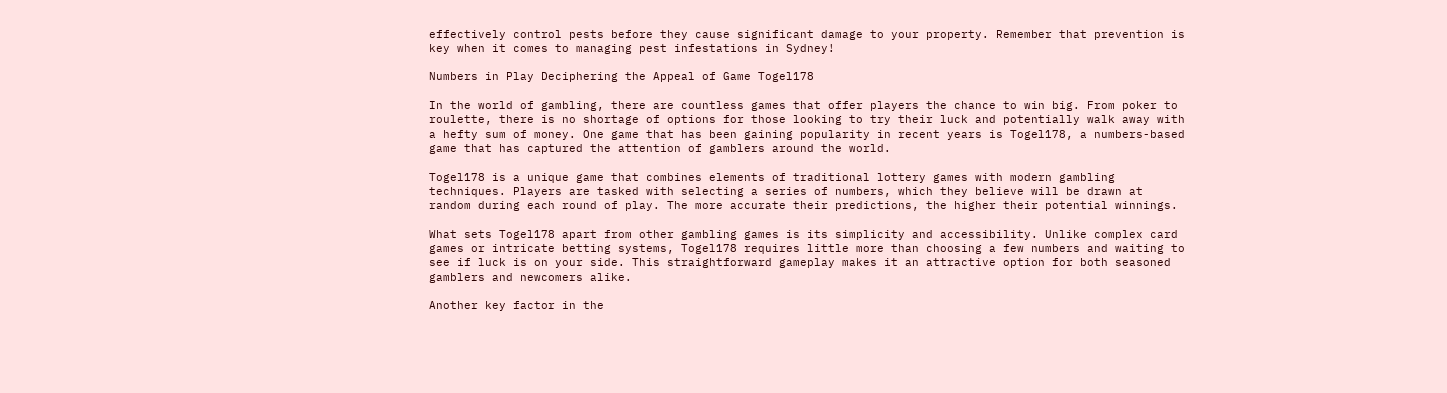effectively control pests before they cause significant damage to your property. Remember that prevention is key when it comes to managing pest infestations in Sydney!

Numbers in Play Deciphering the Appeal of Game Togel178

In the world of gambling, there are countless games that offer players the chance to win big. From poker to roulette, there is no shortage of options for those looking to try their luck and potentially walk away with a hefty sum of money. One game that has been gaining popularity in recent years is Togel178, a numbers-based game that has captured the attention of gamblers around the world.

Togel178 is a unique game that combines elements of traditional lottery games with modern gambling techniques. Players are tasked with selecting a series of numbers, which they believe will be drawn at random during each round of play. The more accurate their predictions, the higher their potential winnings.

What sets Togel178 apart from other gambling games is its simplicity and accessibility. Unlike complex card games or intricate betting systems, Togel178 requires little more than choosing a few numbers and waiting to see if luck is on your side. This straightforward gameplay makes it an attractive option for both seasoned gamblers and newcomers alike.

Another key factor in the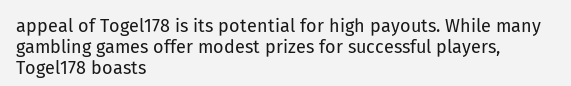appeal of Togel178 is its potential for high payouts. While many gambling games offer modest prizes for successful players, Togel178 boasts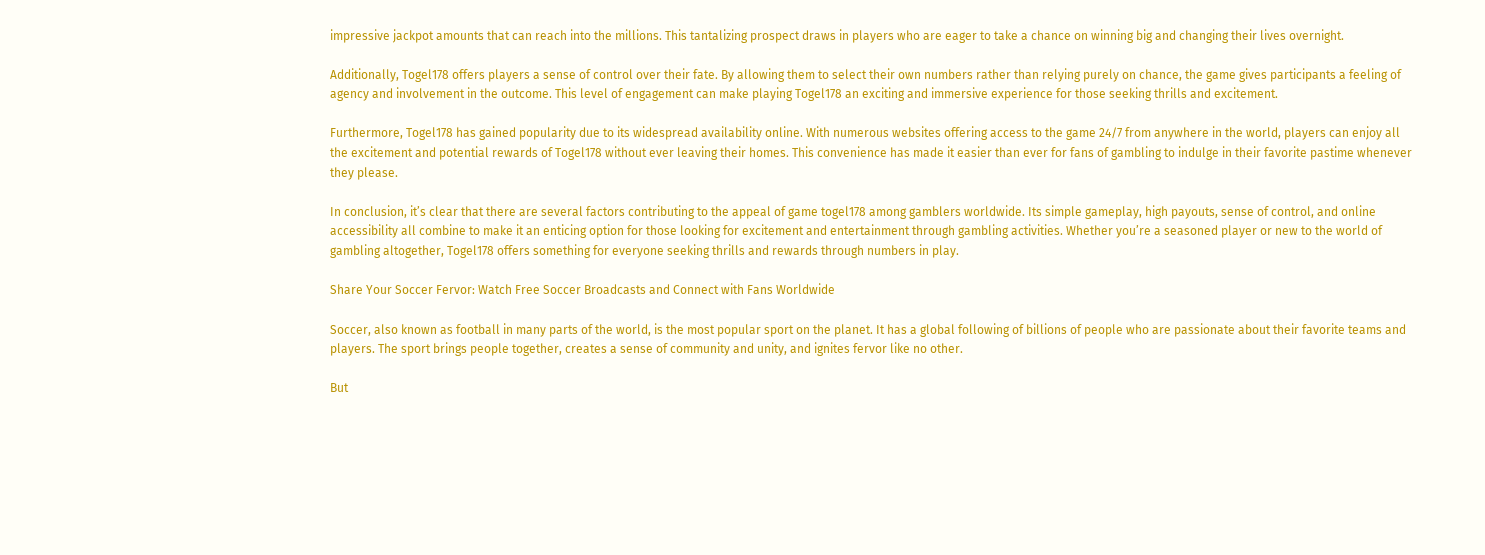impressive jackpot amounts that can reach into the millions. This tantalizing prospect draws in players who are eager to take a chance on winning big and changing their lives overnight.

Additionally, Togel178 offers players a sense of control over their fate. By allowing them to select their own numbers rather than relying purely on chance, the game gives participants a feeling of agency and involvement in the outcome. This level of engagement can make playing Togel178 an exciting and immersive experience for those seeking thrills and excitement.

Furthermore, Togel178 has gained popularity due to its widespread availability online. With numerous websites offering access to the game 24/7 from anywhere in the world, players can enjoy all the excitement and potential rewards of Togel178 without ever leaving their homes. This convenience has made it easier than ever for fans of gambling to indulge in their favorite pastime whenever they please.

In conclusion, it’s clear that there are several factors contributing to the appeal of game togel178 among gamblers worldwide. Its simple gameplay, high payouts, sense of control, and online accessibility all combine to make it an enticing option for those looking for excitement and entertainment through gambling activities. Whether you’re a seasoned player or new to the world of gambling altogether, Togel178 offers something for everyone seeking thrills and rewards through numbers in play.

Share Your Soccer Fervor: Watch Free Soccer Broadcasts and Connect with Fans Worldwide

Soccer, also known as football in many parts of the world, is the most popular sport on the planet. It has a global following of billions of people who are passionate about their favorite teams and players. The sport brings people together, creates a sense of community and unity, and ignites fervor like no other.

But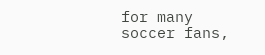for many soccer fans,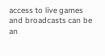access to live games and broadcasts can be an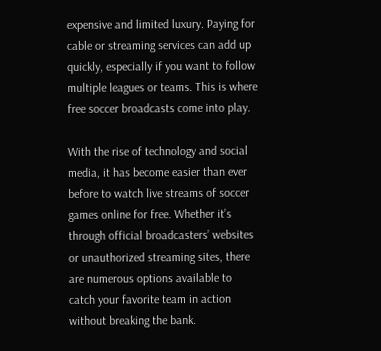expensive and limited luxury. Paying for cable or streaming services can add up quickly, especially if you want to follow multiple leagues or teams. This is where free soccer broadcasts come into play.

With the rise of technology and social media, it has become easier than ever before to watch live streams of soccer games online for free. Whether it’s through official broadcasters’ websites or unauthorized streaming sites, there are numerous options available to catch your favorite team in action without breaking the bank.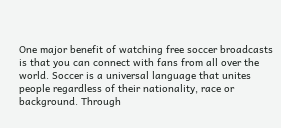One major benefit of watching free soccer broadcasts is that you can connect with fans from all over the world. Soccer is a universal language that unites people regardless of their nationality, race or background. Through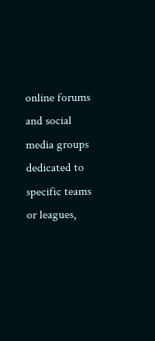online forums and social media groups dedicated to specific teams or leagues,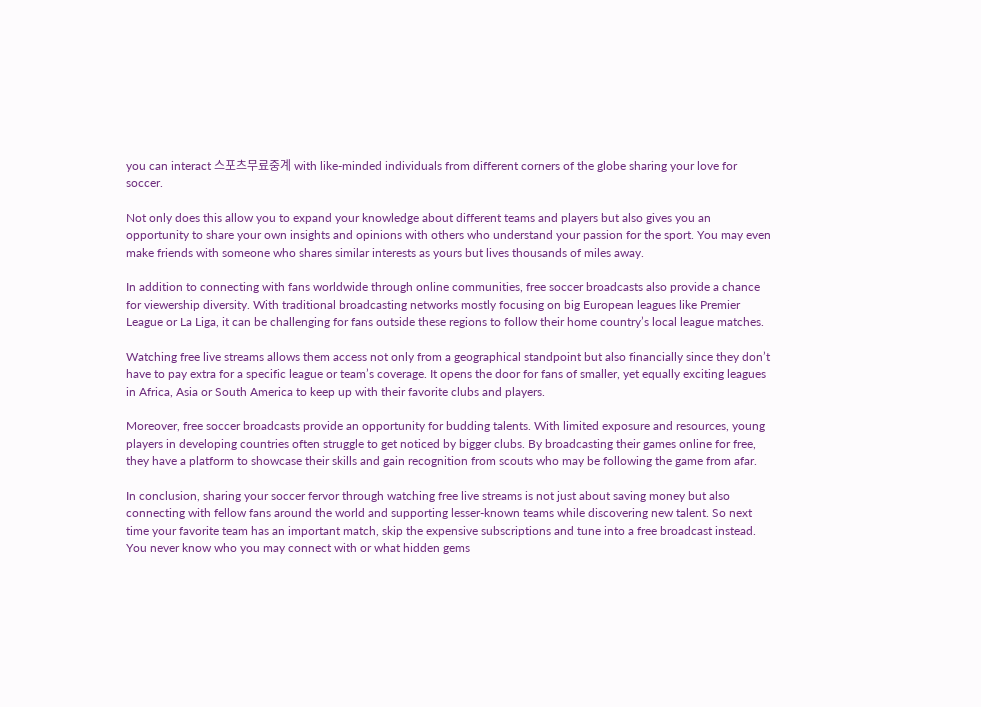you can interact 스포츠무료중계 with like-minded individuals from different corners of the globe sharing your love for soccer.

Not only does this allow you to expand your knowledge about different teams and players but also gives you an opportunity to share your own insights and opinions with others who understand your passion for the sport. You may even make friends with someone who shares similar interests as yours but lives thousands of miles away.

In addition to connecting with fans worldwide through online communities, free soccer broadcasts also provide a chance for viewership diversity. With traditional broadcasting networks mostly focusing on big European leagues like Premier League or La Liga, it can be challenging for fans outside these regions to follow their home country’s local league matches.

Watching free live streams allows them access not only from a geographical standpoint but also financially since they don’t have to pay extra for a specific league or team’s coverage. It opens the door for fans of smaller, yet equally exciting leagues in Africa, Asia or South America to keep up with their favorite clubs and players.

Moreover, free soccer broadcasts provide an opportunity for budding talents. With limited exposure and resources, young players in developing countries often struggle to get noticed by bigger clubs. By broadcasting their games online for free, they have a platform to showcase their skills and gain recognition from scouts who may be following the game from afar.

In conclusion, sharing your soccer fervor through watching free live streams is not just about saving money but also connecting with fellow fans around the world and supporting lesser-known teams while discovering new talent. So next time your favorite team has an important match, skip the expensive subscriptions and tune into a free broadcast instead. You never know who you may connect with or what hidden gems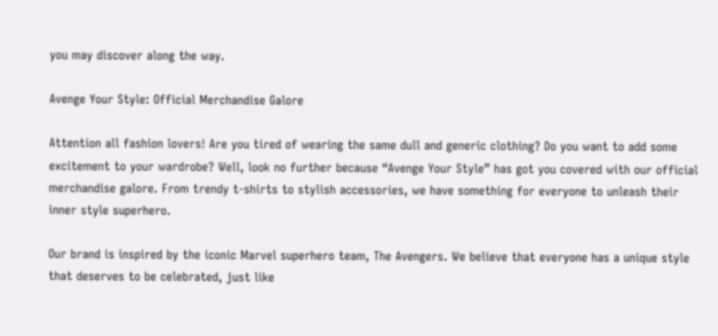you may discover along the way.

Avenge Your Style: Official Merchandise Galore

Attention all fashion lovers! Are you tired of wearing the same dull and generic clothing? Do you want to add some excitement to your wardrobe? Well, look no further because “Avenge Your Style” has got you covered with our official merchandise galore. From trendy t-shirts to stylish accessories, we have something for everyone to unleash their inner style superhero.

Our brand is inspired by the iconic Marvel superhero team, The Avengers. We believe that everyone has a unique style that deserves to be celebrated, just like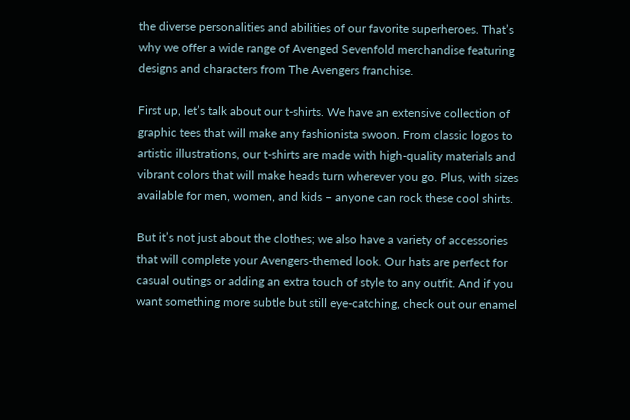the diverse personalities and abilities of our favorite superheroes. That’s why we offer a wide range of Avenged Sevenfold merchandise featuring designs and characters from The Avengers franchise.

First up, let’s talk about our t-shirts. We have an extensive collection of graphic tees that will make any fashionista swoon. From classic logos to artistic illustrations, our t-shirts are made with high-quality materials and vibrant colors that will make heads turn wherever you go. Plus, with sizes available for men, women, and kids – anyone can rock these cool shirts.

But it’s not just about the clothes; we also have a variety of accessories that will complete your Avengers-themed look. Our hats are perfect for casual outings or adding an extra touch of style to any outfit. And if you want something more subtle but still eye-catching, check out our enamel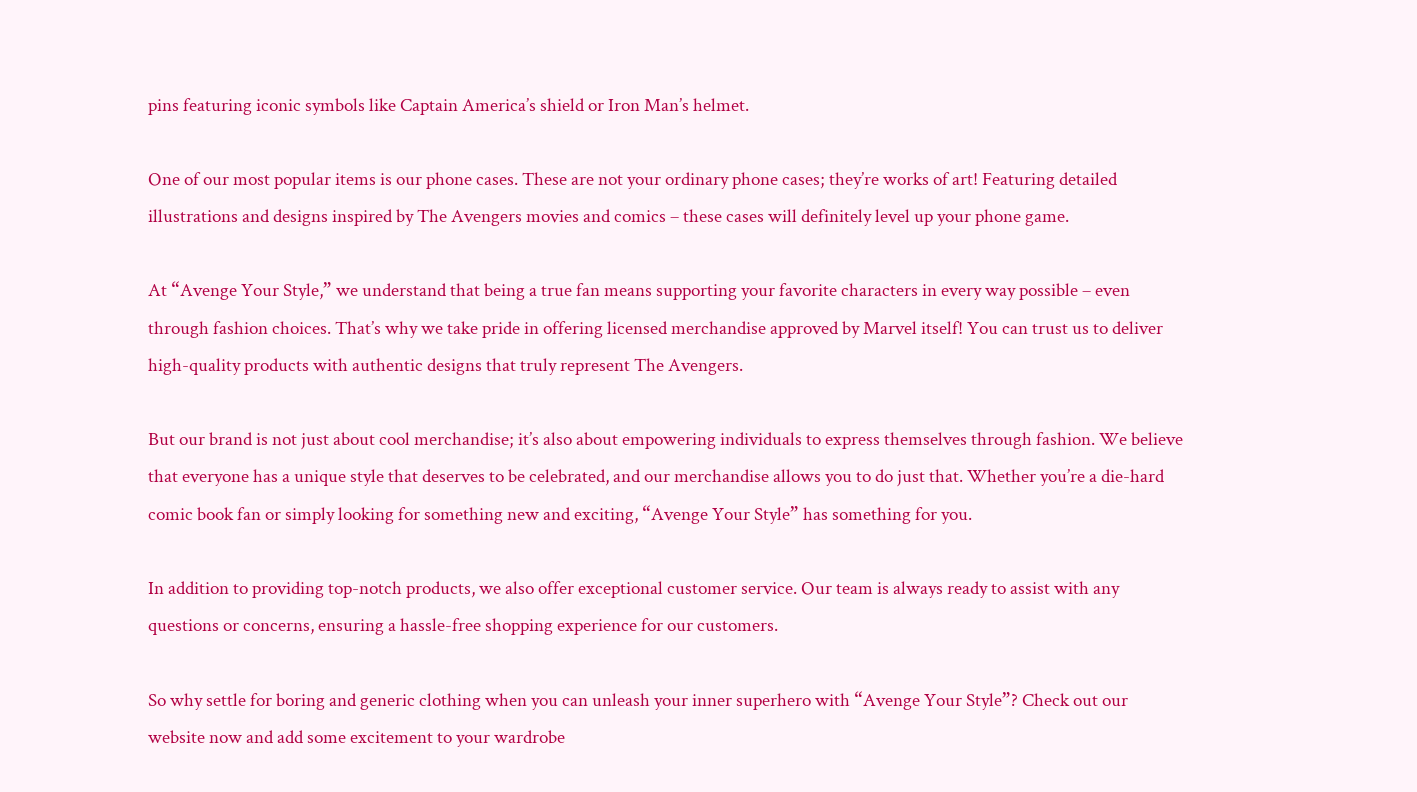pins featuring iconic symbols like Captain America’s shield or Iron Man’s helmet.

One of our most popular items is our phone cases. These are not your ordinary phone cases; they’re works of art! Featuring detailed illustrations and designs inspired by The Avengers movies and comics – these cases will definitely level up your phone game.

At “Avenge Your Style,” we understand that being a true fan means supporting your favorite characters in every way possible – even through fashion choices. That’s why we take pride in offering licensed merchandise approved by Marvel itself! You can trust us to deliver high-quality products with authentic designs that truly represent The Avengers.

But our brand is not just about cool merchandise; it’s also about empowering individuals to express themselves through fashion. We believe that everyone has a unique style that deserves to be celebrated, and our merchandise allows you to do just that. Whether you’re a die-hard comic book fan or simply looking for something new and exciting, “Avenge Your Style” has something for you.

In addition to providing top-notch products, we also offer exceptional customer service. Our team is always ready to assist with any questions or concerns, ensuring a hassle-free shopping experience for our customers.

So why settle for boring and generic clothing when you can unleash your inner superhero with “Avenge Your Style”? Check out our website now and add some excitement to your wardrobe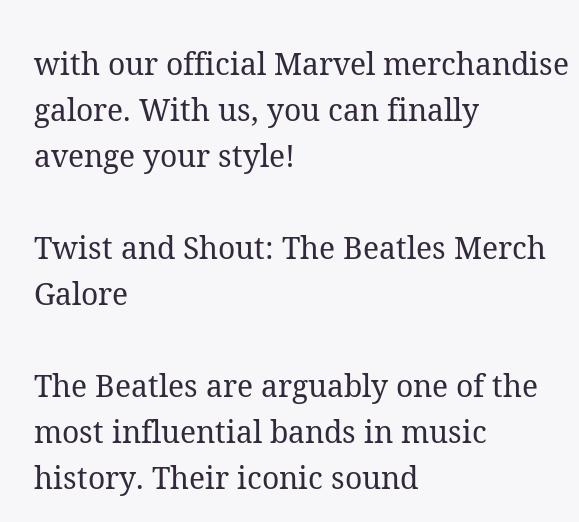with our official Marvel merchandise galore. With us, you can finally avenge your style!

Twist and Shout: The Beatles Merch Galore

The Beatles are arguably one of the most influential bands in music history. Their iconic sound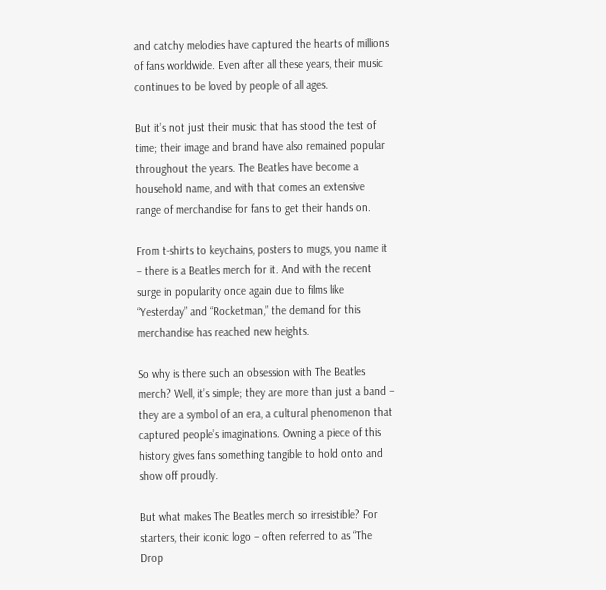and catchy melodies have captured the hearts of millions of fans worldwide. Even after all these years, their music continues to be loved by people of all ages.

But it’s not just their music that has stood the test of time; their image and brand have also remained popular throughout the years. The Beatles have become a household name, and with that comes an extensive range of merchandise for fans to get their hands on.

From t-shirts to keychains, posters to mugs, you name it – there is a Beatles merch for it. And with the recent surge in popularity once again due to films like “Yesterday” and “Rocketman,” the demand for this merchandise has reached new heights.

So why is there such an obsession with The Beatles merch? Well, it’s simple; they are more than just a band – they are a symbol of an era, a cultural phenomenon that captured people’s imaginations. Owning a piece of this history gives fans something tangible to hold onto and show off proudly.

But what makes The Beatles merch so irresistible? For starters, their iconic logo – often referred to as “The Drop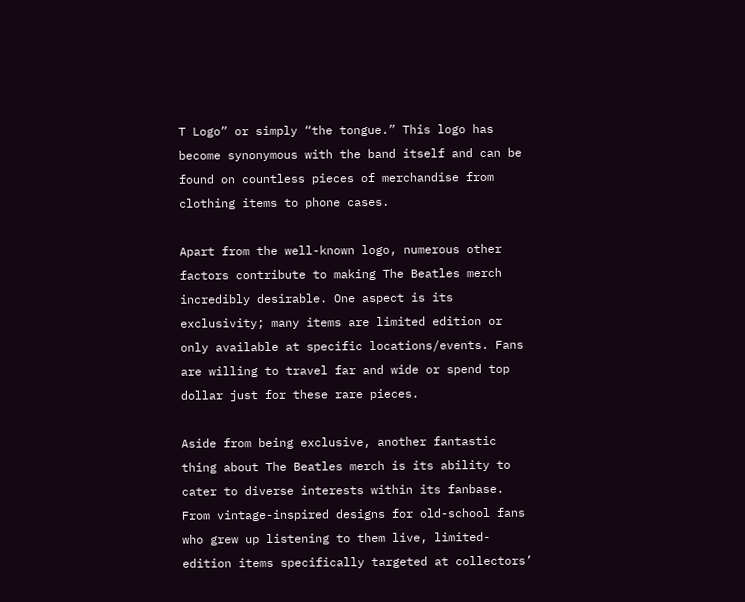T Logo” or simply “the tongue.” This logo has become synonymous with the band itself and can be found on countless pieces of merchandise from clothing items to phone cases.

Apart from the well-known logo, numerous other factors contribute to making The Beatles merch incredibly desirable. One aspect is its exclusivity; many items are limited edition or only available at specific locations/events. Fans are willing to travel far and wide or spend top dollar just for these rare pieces.

Aside from being exclusive, another fantastic thing about The Beatles merch is its ability to cater to diverse interests within its fanbase. From vintage-inspired designs for old-school fans who grew up listening to them live, limited-edition items specifically targeted at collectors’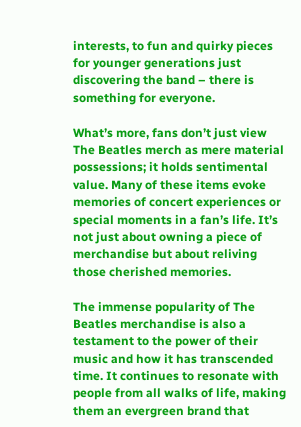interests, to fun and quirky pieces for younger generations just discovering the band – there is something for everyone.

What’s more, fans don’t just view The Beatles merch as mere material possessions; it holds sentimental value. Many of these items evoke memories of concert experiences or special moments in a fan’s life. It’s not just about owning a piece of merchandise but about reliving those cherished memories.

The immense popularity of The Beatles merchandise is also a testament to the power of their music and how it has transcended time. It continues to resonate with people from all walks of life, making them an evergreen brand that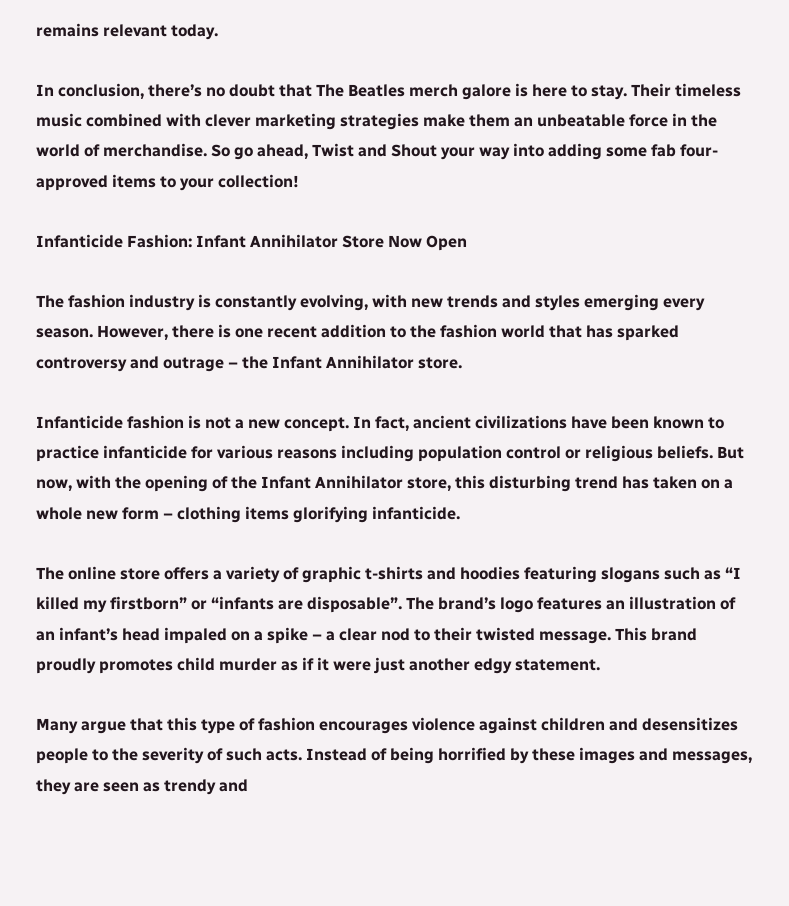remains relevant today.

In conclusion, there’s no doubt that The Beatles merch galore is here to stay. Their timeless music combined with clever marketing strategies make them an unbeatable force in the world of merchandise. So go ahead, Twist and Shout your way into adding some fab four-approved items to your collection!

Infanticide Fashion: Infant Annihilator Store Now Open

The fashion industry is constantly evolving, with new trends and styles emerging every season. However, there is one recent addition to the fashion world that has sparked controversy and outrage – the Infant Annihilator store.

Infanticide fashion is not a new concept. In fact, ancient civilizations have been known to practice infanticide for various reasons including population control or religious beliefs. But now, with the opening of the Infant Annihilator store, this disturbing trend has taken on a whole new form – clothing items glorifying infanticide.

The online store offers a variety of graphic t-shirts and hoodies featuring slogans such as “I killed my firstborn” or “infants are disposable”. The brand’s logo features an illustration of an infant’s head impaled on a spike – a clear nod to their twisted message. This brand proudly promotes child murder as if it were just another edgy statement.

Many argue that this type of fashion encourages violence against children and desensitizes people to the severity of such acts. Instead of being horrified by these images and messages, they are seen as trendy and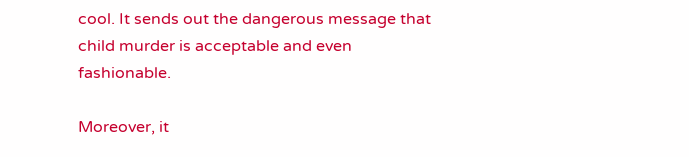cool. It sends out the dangerous message that child murder is acceptable and even fashionable.

Moreover, it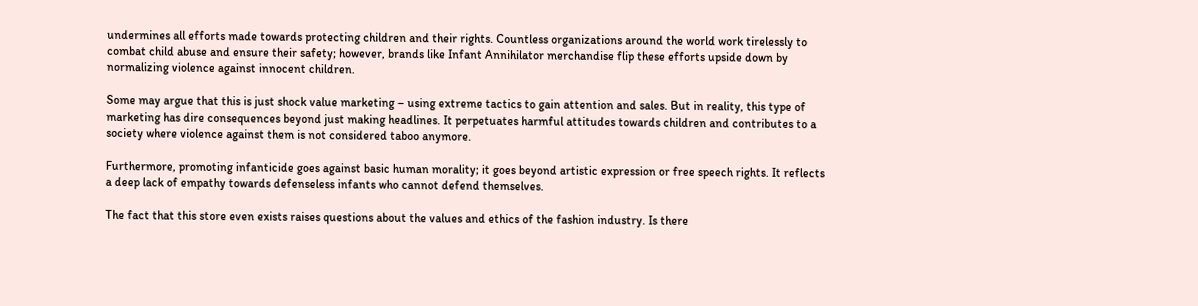undermines all efforts made towards protecting children and their rights. Countless organizations around the world work tirelessly to combat child abuse and ensure their safety; however, brands like Infant Annihilator merchandise flip these efforts upside down by normalizing violence against innocent children.

Some may argue that this is just shock value marketing – using extreme tactics to gain attention and sales. But in reality, this type of marketing has dire consequences beyond just making headlines. It perpetuates harmful attitudes towards children and contributes to a society where violence against them is not considered taboo anymore.

Furthermore, promoting infanticide goes against basic human morality; it goes beyond artistic expression or free speech rights. It reflects a deep lack of empathy towards defenseless infants who cannot defend themselves.

The fact that this store even exists raises questions about the values and ethics of the fashion industry. Is there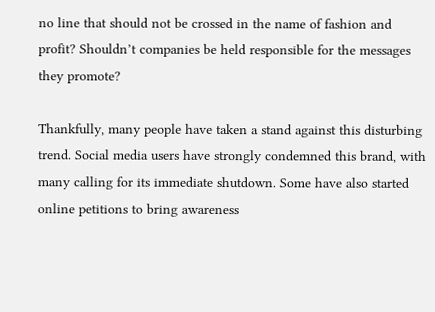no line that should not be crossed in the name of fashion and profit? Shouldn’t companies be held responsible for the messages they promote?

Thankfully, many people have taken a stand against this disturbing trend. Social media users have strongly condemned this brand, with many calling for its immediate shutdown. Some have also started online petitions to bring awareness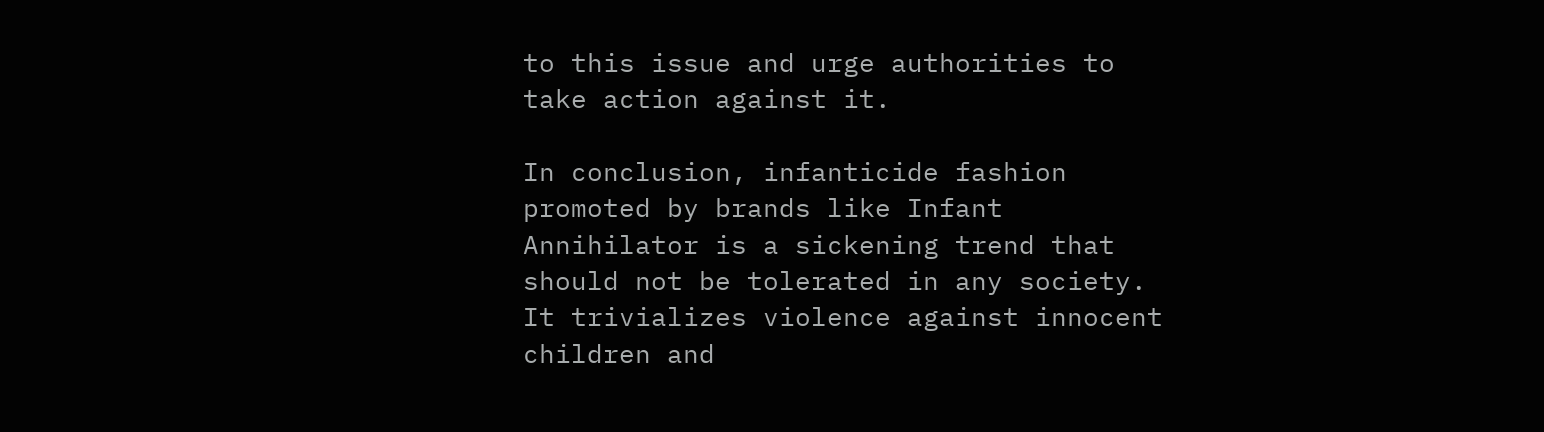to this issue and urge authorities to take action against it.

In conclusion, infanticide fashion promoted by brands like Infant Annihilator is a sickening trend that should not be tolerated in any society. It trivializes violence against innocent children and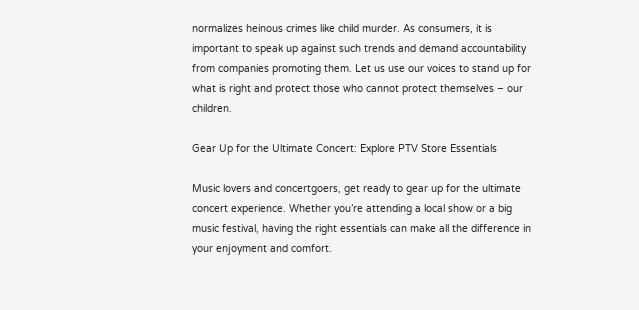normalizes heinous crimes like child murder. As consumers, it is important to speak up against such trends and demand accountability from companies promoting them. Let us use our voices to stand up for what is right and protect those who cannot protect themselves – our children.

Gear Up for the Ultimate Concert: Explore PTV Store Essentials

Music lovers and concertgoers, get ready to gear up for the ultimate concert experience. Whether you’re attending a local show or a big music festival, having the right essentials can make all the difference in your enjoyment and comfort.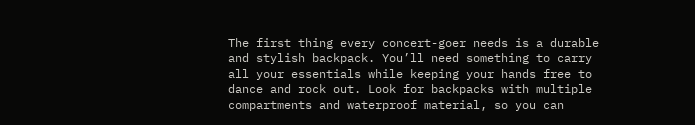The first thing every concert-goer needs is a durable and stylish backpack. You’ll need something to carry all your essentials while keeping your hands free to dance and rock out. Look for backpacks with multiple compartments and waterproof material, so you can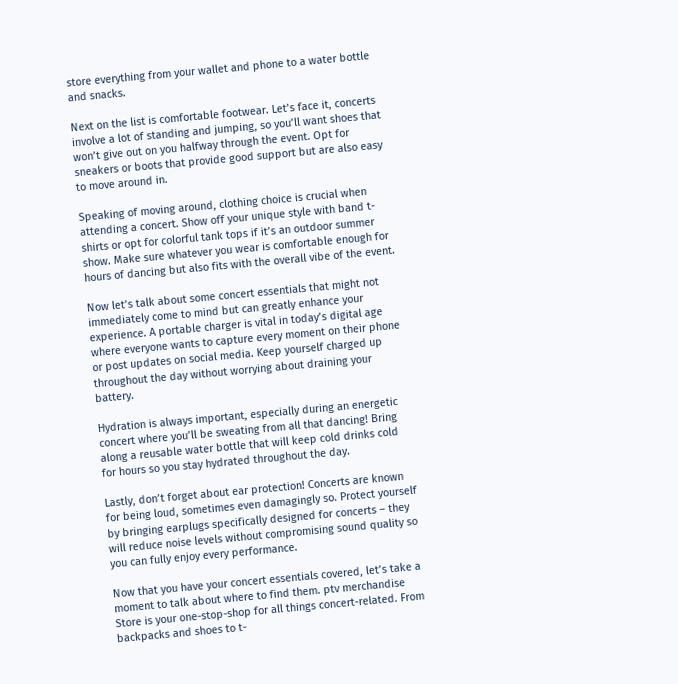store everything from your wallet and phone to a water bottle and snacks.

Next on the list is comfortable footwear. Let’s face it, concerts involve a lot of standing and jumping, so you’ll want shoes that won’t give out on you halfway through the event. Opt for sneakers or boots that provide good support but are also easy to move around in.

Speaking of moving around, clothing choice is crucial when attending a concert. Show off your unique style with band t-shirts or opt for colorful tank tops if it’s an outdoor summer show. Make sure whatever you wear is comfortable enough for hours of dancing but also fits with the overall vibe of the event.

Now let’s talk about some concert essentials that might not immediately come to mind but can greatly enhance your experience. A portable charger is vital in today’s digital age where everyone wants to capture every moment on their phone or post updates on social media. Keep yourself charged up throughout the day without worrying about draining your battery.

Hydration is always important, especially during an energetic concert where you’ll be sweating from all that dancing! Bring along a reusable water bottle that will keep cold drinks cold for hours so you stay hydrated throughout the day.

Lastly, don’t forget about ear protection! Concerts are known for being loud, sometimes even damagingly so. Protect yourself by bringing earplugs specifically designed for concerts – they will reduce noise levels without compromising sound quality so you can fully enjoy every performance.

Now that you have your concert essentials covered, let’s take a moment to talk about where to find them. ptv merchandise Store is your one-stop-shop for all things concert-related. From backpacks and shoes to t-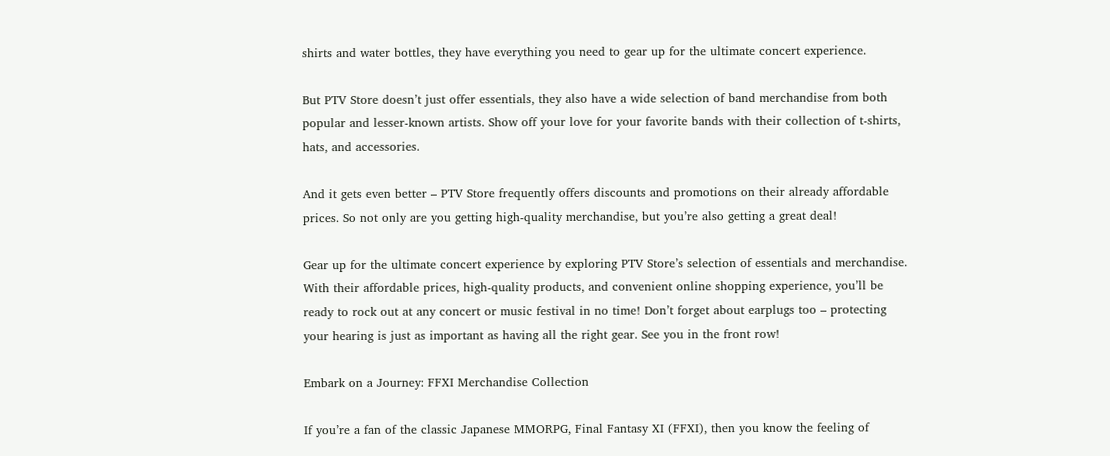shirts and water bottles, they have everything you need to gear up for the ultimate concert experience.

But PTV Store doesn’t just offer essentials, they also have a wide selection of band merchandise from both popular and lesser-known artists. Show off your love for your favorite bands with their collection of t-shirts, hats, and accessories.

And it gets even better – PTV Store frequently offers discounts and promotions on their already affordable prices. So not only are you getting high-quality merchandise, but you’re also getting a great deal!

Gear up for the ultimate concert experience by exploring PTV Store’s selection of essentials and merchandise. With their affordable prices, high-quality products, and convenient online shopping experience, you’ll be ready to rock out at any concert or music festival in no time! Don’t forget about earplugs too – protecting your hearing is just as important as having all the right gear. See you in the front row!

Embark on a Journey: FFXI Merchandise Collection

If you’re a fan of the classic Japanese MMORPG, Final Fantasy XI (FFXI), then you know the feeling of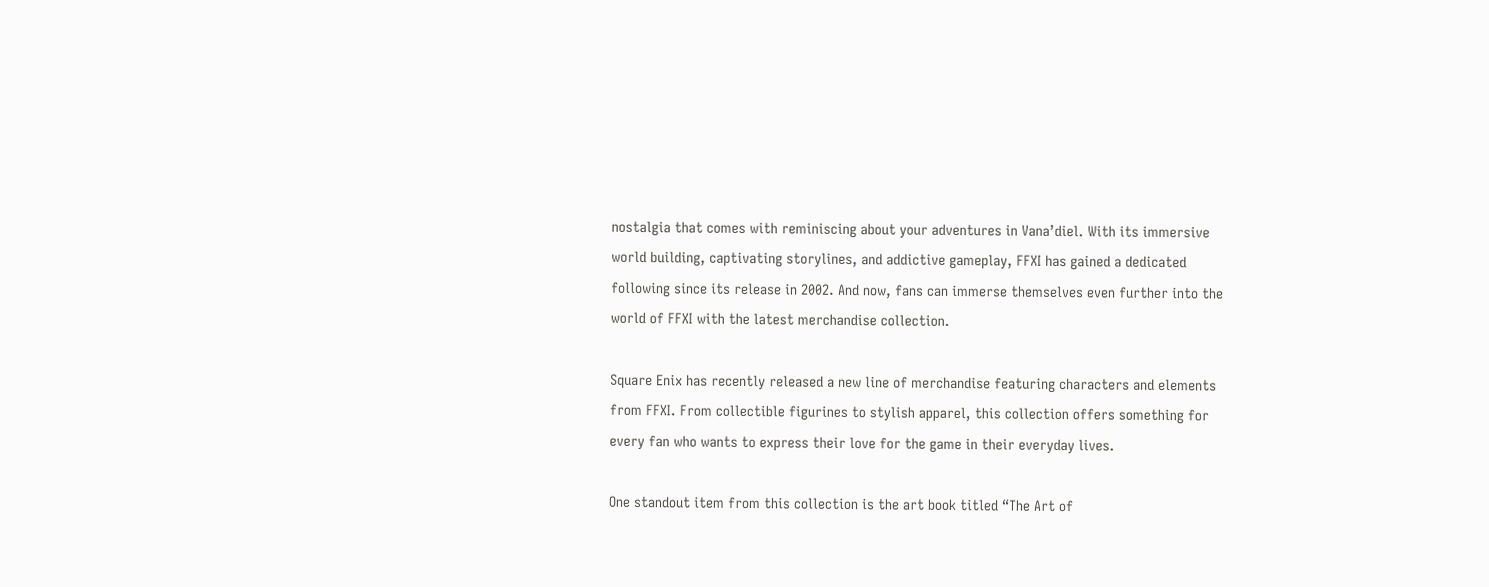nostalgia that comes with reminiscing about your adventures in Vana’diel. With its immersive world building, captivating storylines, and addictive gameplay, FFXI has gained a dedicated following since its release in 2002. And now, fans can immerse themselves even further into the world of FFXI with the latest merchandise collection.

Square Enix has recently released a new line of merchandise featuring characters and elements from FFXI. From collectible figurines to stylish apparel, this collection offers something for every fan who wants to express their love for the game in their everyday lives.

One standout item from this collection is the art book titled “The Art of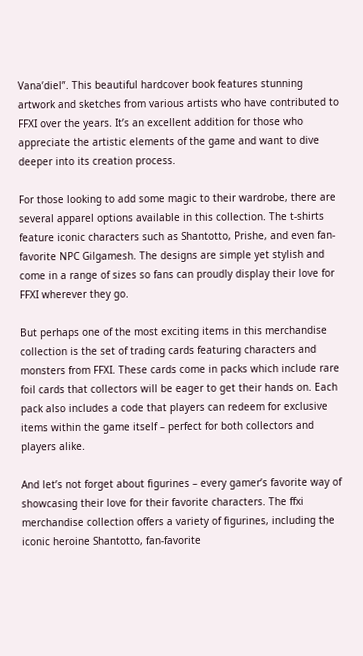Vana’diel”. This beautiful hardcover book features stunning artwork and sketches from various artists who have contributed to FFXI over the years. It’s an excellent addition for those who appreciate the artistic elements of the game and want to dive deeper into its creation process.

For those looking to add some magic to their wardrobe, there are several apparel options available in this collection. The t-shirts feature iconic characters such as Shantotto, Prishe, and even fan-favorite NPC Gilgamesh. The designs are simple yet stylish and come in a range of sizes so fans can proudly display their love for FFXI wherever they go.

But perhaps one of the most exciting items in this merchandise collection is the set of trading cards featuring characters and monsters from FFXI. These cards come in packs which include rare foil cards that collectors will be eager to get their hands on. Each pack also includes a code that players can redeem for exclusive items within the game itself – perfect for both collectors and players alike.

And let’s not forget about figurines – every gamer’s favorite way of showcasing their love for their favorite characters. The ffxi merchandise collection offers a variety of figurines, including the iconic heroine Shantotto, fan-favorite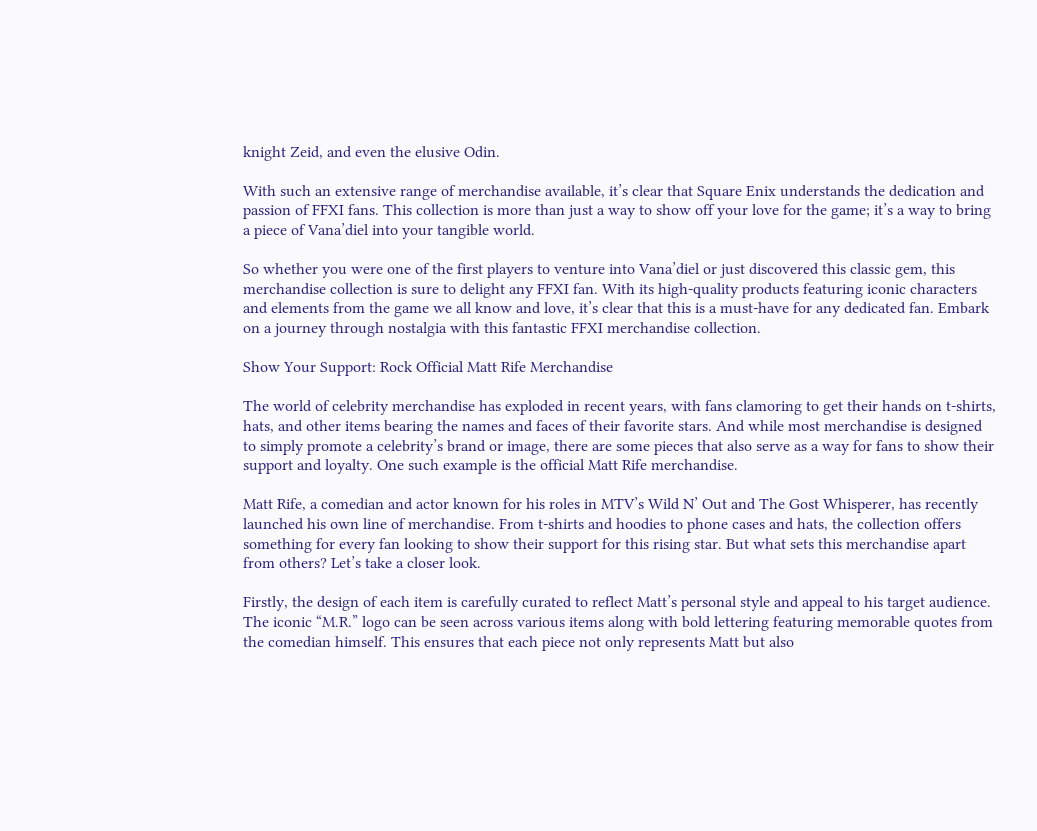knight Zeid, and even the elusive Odin.

With such an extensive range of merchandise available, it’s clear that Square Enix understands the dedication and passion of FFXI fans. This collection is more than just a way to show off your love for the game; it’s a way to bring a piece of Vana’diel into your tangible world.

So whether you were one of the first players to venture into Vana’diel or just discovered this classic gem, this merchandise collection is sure to delight any FFXI fan. With its high-quality products featuring iconic characters and elements from the game we all know and love, it’s clear that this is a must-have for any dedicated fan. Embark on a journey through nostalgia with this fantastic FFXI merchandise collection.

Show Your Support: Rock Official Matt Rife Merchandise

The world of celebrity merchandise has exploded in recent years, with fans clamoring to get their hands on t-shirts, hats, and other items bearing the names and faces of their favorite stars. And while most merchandise is designed to simply promote a celebrity’s brand or image, there are some pieces that also serve as a way for fans to show their support and loyalty. One such example is the official Matt Rife merchandise.

Matt Rife, a comedian and actor known for his roles in MTV’s Wild N’ Out and The Gost Whisperer, has recently launched his own line of merchandise. From t-shirts and hoodies to phone cases and hats, the collection offers something for every fan looking to show their support for this rising star. But what sets this merchandise apart from others? Let’s take a closer look.

Firstly, the design of each item is carefully curated to reflect Matt’s personal style and appeal to his target audience. The iconic “M.R.” logo can be seen across various items along with bold lettering featuring memorable quotes from the comedian himself. This ensures that each piece not only represents Matt but also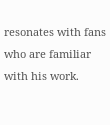resonates with fans who are familiar with his work.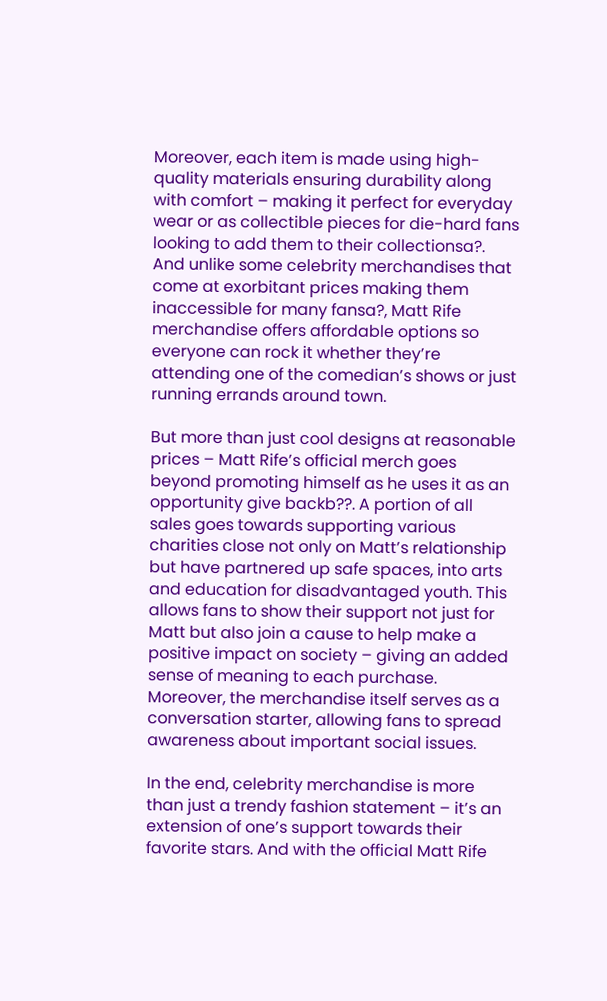Moreover, each item is made using high-quality materials ensuring durability along with comfort – making it perfect for everyday wear or as collectible pieces for die-hard fans looking to add them to their collectionsa?. And unlike some celebrity merchandises that come at exorbitant prices making them inaccessible for many fansa?, Matt Rife merchandise offers affordable options so everyone can rock it whether they’re attending one of the comedian’s shows or just running errands around town.

But more than just cool designs at reasonable prices – Matt Rife’s official merch goes beyond promoting himself as he uses it as an opportunity give backb??. A portion of all sales goes towards supporting various charities close not only on Matt’s relationship but have partnered up safe spaces, into arts and education for disadvantaged youth. This allows fans to show their support not just for Matt but also join a cause to help make a positive impact on society – giving an added sense of meaning to each purchase. Moreover, the merchandise itself serves as a conversation starter, allowing fans to spread awareness about important social issues.

In the end, celebrity merchandise is more than just a trendy fashion statement – it’s an extension of one’s support towards their favorite stars. And with the official Matt Rife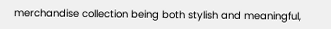merchandise collection being both stylish and meaningful,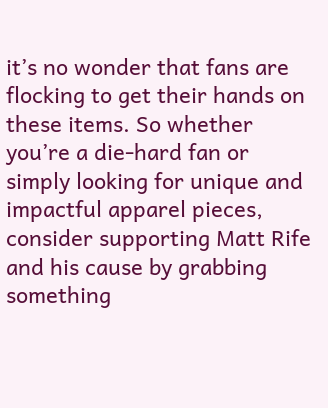it’s no wonder that fans are flocking to get their hands on these items. So whether you’re a die-hard fan or simply looking for unique and impactful apparel pieces, consider supporting Matt Rife and his cause by grabbing something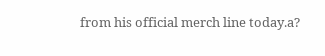from his official merch line today.a?